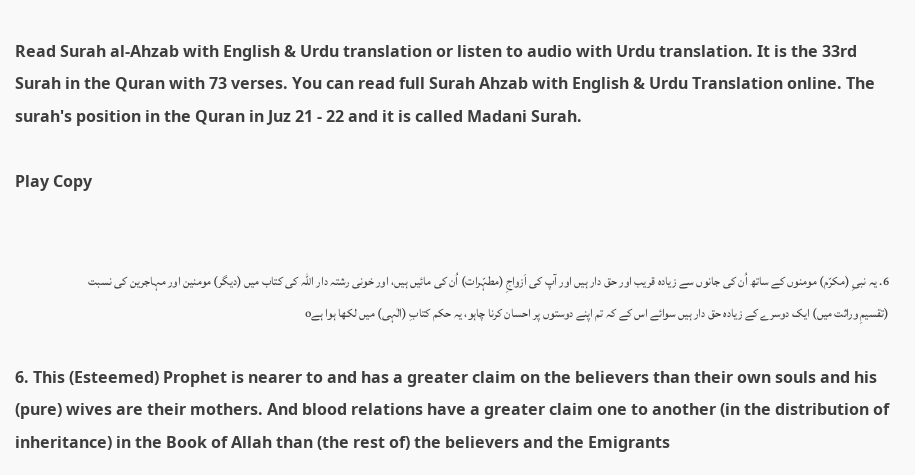Read Surah al-Ahzab with English & Urdu translation or listen to audio with Urdu translation. It is the 33rd Surah in the Quran with 73 verses. You can read full Surah Ahzab with English & Urdu Translation online. The surah's position in the Quran in Juz 21 - 22 and it is called Madani Surah.

Play Copy


6. یہ نبیِ (مکرّم) مومنوں کے ساتھ اُن کی جانوں سے زیادہ قریب اور حق دار ہیں اور آپ کی اَزواجِ (مطہّرات) اُن کی مائیں ہیں، اور خونی رشتہ دار اللہ کی کتاب میں (دیگر) مومنین اور مہاجرین کی نسبت (تقسیمِ وراثت میں) ایک دوسرے کے زیادہ حق دار ہیں سوائے اس کے کہ تم اپنے دوستوں پر احسان کرنا چاہو، یہ حکم کتابِ (الٰہی) میں لکھا ہوا ہےo

6. This (Esteemed) Prophet is nearer to and has a greater claim on the believers than their own souls and his (pure) wives are their mothers. And blood relations have a greater claim one to another (in the distribution of inheritance) in the Book of Allah than (the rest of) the believers and the Emigrants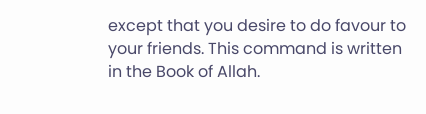except that you desire to do favour to your friends. This command is written in the Book of Allah.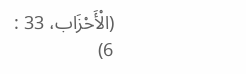(الْأَحْزَاب، 33 : 6)